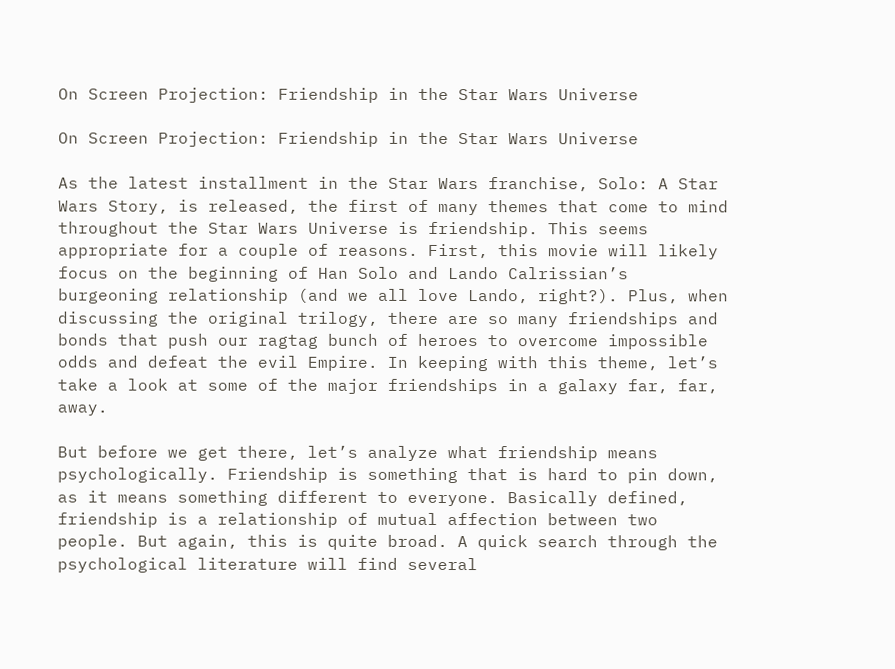On Screen Projection: Friendship in the Star Wars Universe

On Screen Projection: Friendship in the Star Wars Universe

As the latest installment in the Star Wars franchise, Solo: A Star Wars Story, is released, the first of many themes that come to mind throughout the Star Wars Universe is friendship. This seems appropriate for a couple of reasons. First, this movie will likely focus on the beginning of Han Solo and Lando Calrissian’s burgeoning relationship (and we all love Lando, right?). Plus, when discussing the original trilogy, there are so many friendships and bonds that push our ragtag bunch of heroes to overcome impossible odds and defeat the evil Empire. In keeping with this theme, let’s take a look at some of the major friendships in a galaxy far, far, away.

But before we get there, let’s analyze what friendship means psychologically. Friendship is something that is hard to pin down, as it means something different to everyone. Basically defined, friendship is a relationship of mutual affection between two people. But again, this is quite broad. A quick search through the psychological literature will find several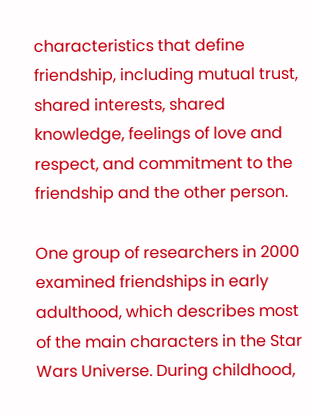characteristics that define friendship, including mutual trust, shared interests, shared knowledge, feelings of love and respect, and commitment to the friendship and the other person.

One group of researchers in 2000 examined friendships in early adulthood, which describes most of the main characters in the Star Wars Universe. During childhood,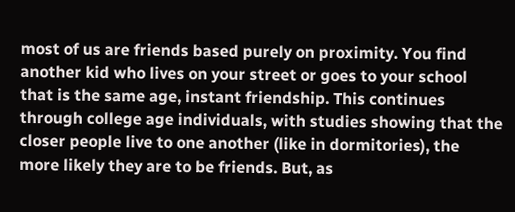most of us are friends based purely on proximity. You find another kid who lives on your street or goes to your school that is the same age, instant friendship. This continues through college age individuals, with studies showing that the closer people live to one another (like in dormitories), the more likely they are to be friends. But, as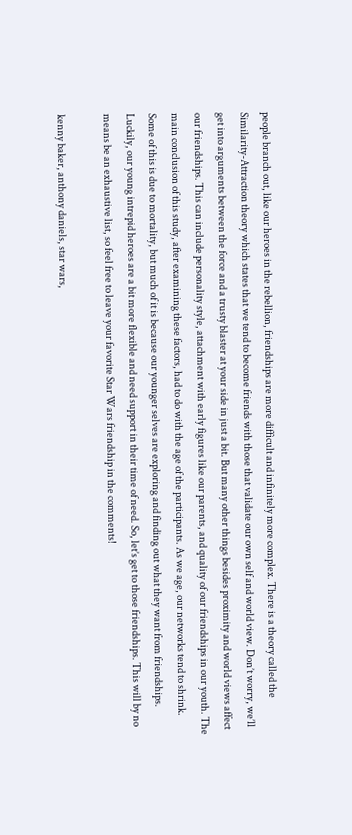people branch out, like our heroes in the rebellion, friendships are more difficult and infinitely more complex. There is a theory called the Similarity-Attraction theory which states that we tend to become friends with those that validate our own self and world view. Don’t worry, we’ll get into arguments between the force and a trusty blaster at your side in just a bit. But many other things besides proximity and world views affect our friendships. This can include personality style, attachment with early figures like our parents, and quality of our friendships in our youth. The main conclusion of this study, after examining these factors, had to do with the age of the participants. As we age, our networks tend to shrink. Some of this is due to mortality, but much of it is because our younger selves are exploring and finding out what they want from friendships. Luckily, our young intrepid heroes are a bit more flexible and need support in their time of need. So, let’s get to those friendships. This will by no means be an exhaustive list, so feel free to leave your favorite Star Wars friendship in the comments!

kenny baker, anthony daniels, star wars,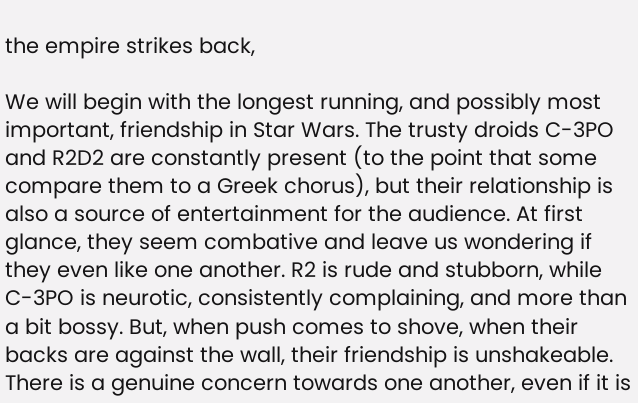the empire strikes back,

We will begin with the longest running, and possibly most important, friendship in Star Wars. The trusty droids C-3PO and R2D2 are constantly present (to the point that some compare them to a Greek chorus), but their relationship is also a source of entertainment for the audience. At first glance, they seem combative and leave us wondering if they even like one another. R2 is rude and stubborn, while C-3PO is neurotic, consistently complaining, and more than a bit bossy. But, when push comes to shove, when their backs are against the wall, their friendship is unshakeable. There is a genuine concern towards one another, even if it is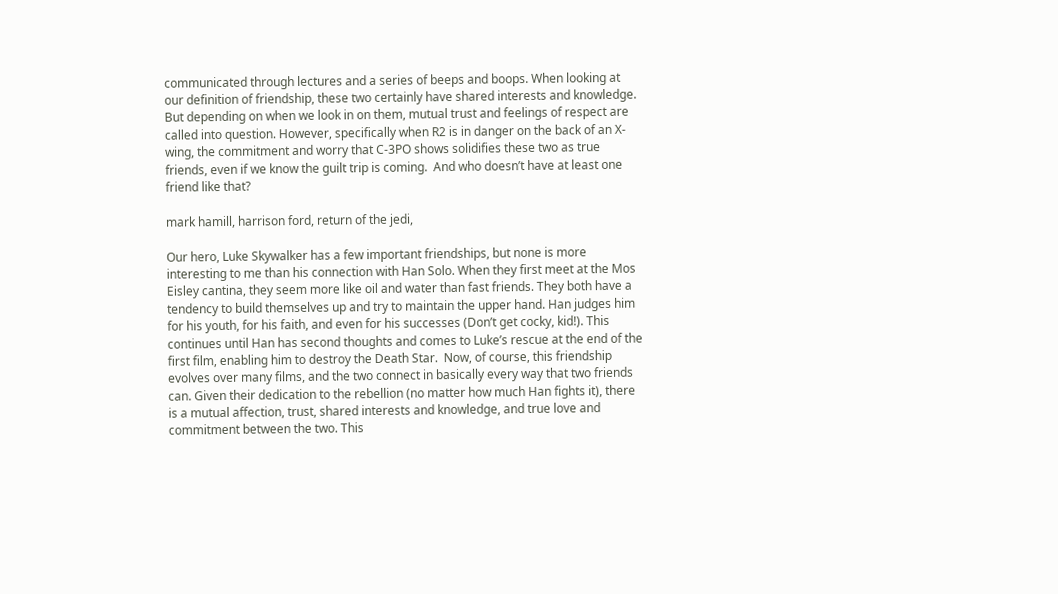communicated through lectures and a series of beeps and boops. When looking at our definition of friendship, these two certainly have shared interests and knowledge.  But depending on when we look in on them, mutual trust and feelings of respect are called into question. However, specifically when R2 is in danger on the back of an X-wing, the commitment and worry that C-3PO shows solidifies these two as true friends, even if we know the guilt trip is coming.  And who doesn’t have at least one friend like that?

mark hamill, harrison ford, return of the jedi,

Our hero, Luke Skywalker has a few important friendships, but none is more interesting to me than his connection with Han Solo. When they first meet at the Mos Eisley cantina, they seem more like oil and water than fast friends. They both have a tendency to build themselves up and try to maintain the upper hand. Han judges him for his youth, for his faith, and even for his successes (Don’t get cocky, kid!). This continues until Han has second thoughts and comes to Luke’s rescue at the end of the first film, enabling him to destroy the Death Star.  Now, of course, this friendship evolves over many films, and the two connect in basically every way that two friends can. Given their dedication to the rebellion (no matter how much Han fights it), there is a mutual affection, trust, shared interests and knowledge, and true love and commitment between the two. This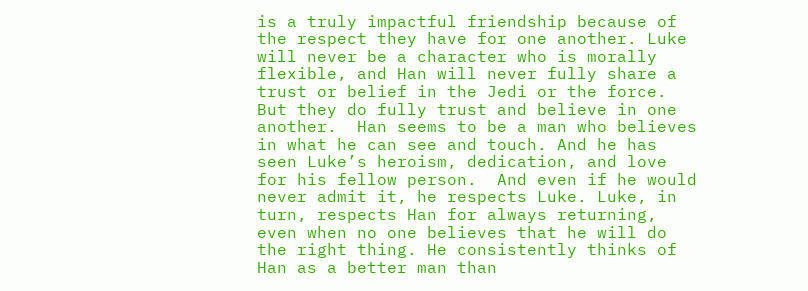is a truly impactful friendship because of the respect they have for one another. Luke will never be a character who is morally flexible, and Han will never fully share a trust or belief in the Jedi or the force. But they do fully trust and believe in one another.  Han seems to be a man who believes in what he can see and touch. And he has seen Luke’s heroism, dedication, and love for his fellow person.  And even if he would never admit it, he respects Luke. Luke, in turn, respects Han for always returning, even when no one believes that he will do the right thing. He consistently thinks of Han as a better man than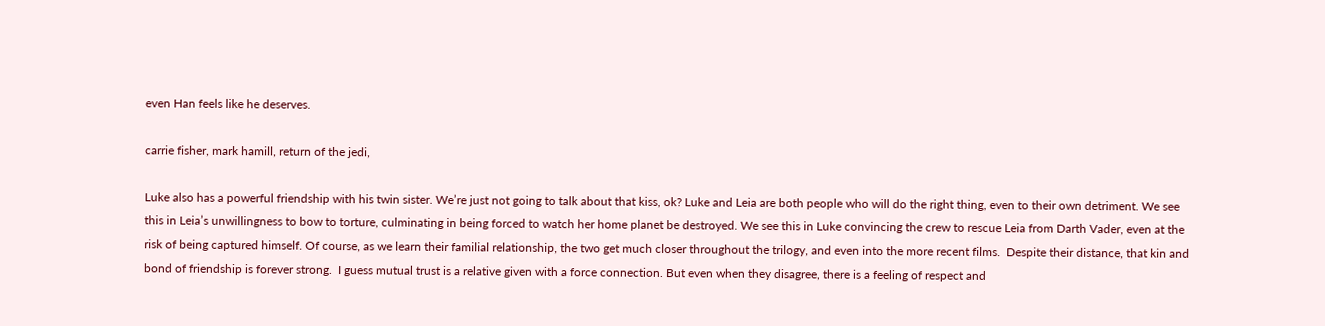even Han feels like he deserves.

carrie fisher, mark hamill, return of the jedi,

Luke also has a powerful friendship with his twin sister. We’re just not going to talk about that kiss, ok? Luke and Leia are both people who will do the right thing, even to their own detriment. We see this in Leia’s unwillingness to bow to torture, culminating in being forced to watch her home planet be destroyed. We see this in Luke convincing the crew to rescue Leia from Darth Vader, even at the risk of being captured himself. Of course, as we learn their familial relationship, the two get much closer throughout the trilogy, and even into the more recent films.  Despite their distance, that kin and bond of friendship is forever strong.  I guess mutual trust is a relative given with a force connection. But even when they disagree, there is a feeling of respect and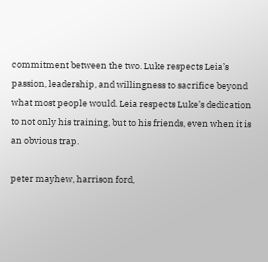commitment between the two. Luke respects Leia’s passion, leadership, and willingness to sacrifice beyond what most people would. Leia respects Luke’s dedication to not only his training, but to his friends, even when it is an obvious trap.

peter mayhew, harrison ford,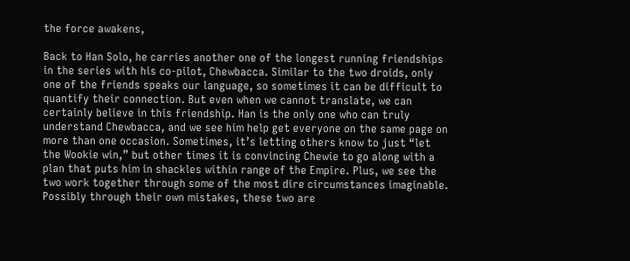the force awakens,

Back to Han Solo, he carries another one of the longest running friendships in the series with his co-pilot, Chewbacca. Similar to the two droids, only one of the friends speaks our language, so sometimes it can be difficult to quantify their connection. But even when we cannot translate, we can certainly believe in this friendship. Han is the only one who can truly understand Chewbacca, and we see him help get everyone on the same page on more than one occasion. Sometimes, it’s letting others know to just “let the Wookie win,” but other times it is convincing Chewie to go along with a plan that puts him in shackles within range of the Empire. Plus, we see the two work together through some of the most dire circumstances imaginable. Possibly through their own mistakes, these two are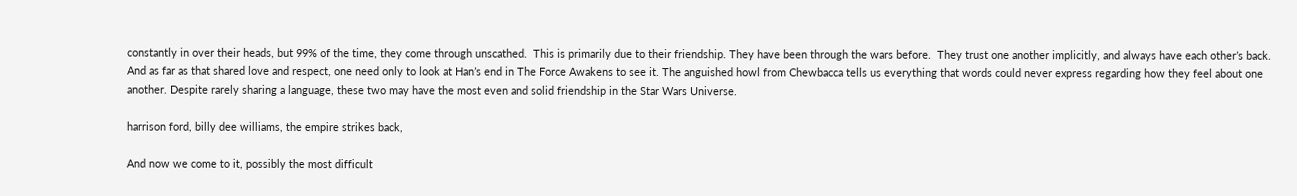constantly in over their heads, but 99% of the time, they come through unscathed.  This is primarily due to their friendship. They have been through the wars before.  They trust one another implicitly, and always have each other’s back. And as far as that shared love and respect, one need only to look at Han’s end in The Force Awakens to see it. The anguished howl from Chewbacca tells us everything that words could never express regarding how they feel about one another. Despite rarely sharing a language, these two may have the most even and solid friendship in the Star Wars Universe.

harrison ford, billy dee williams, the empire strikes back,

And now we come to it, possibly the most difficult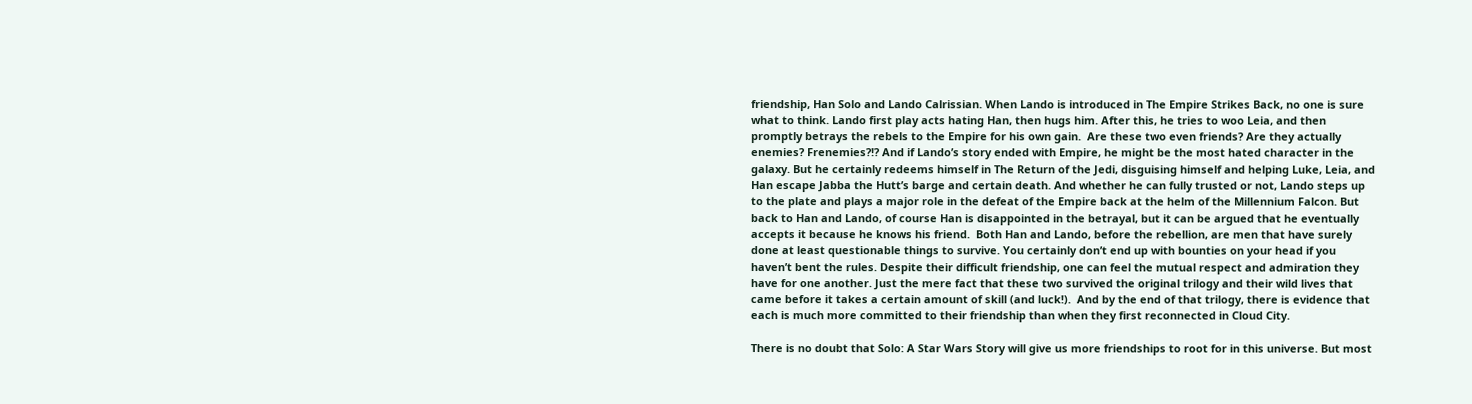friendship, Han Solo and Lando Calrissian. When Lando is introduced in The Empire Strikes Back, no one is sure what to think. Lando first play acts hating Han, then hugs him. After this, he tries to woo Leia, and then promptly betrays the rebels to the Empire for his own gain.  Are these two even friends? Are they actually enemies? Frenemies?!? And if Lando’s story ended with Empire, he might be the most hated character in the galaxy. But he certainly redeems himself in The Return of the Jedi, disguising himself and helping Luke, Leia, and Han escape Jabba the Hutt’s barge and certain death. And whether he can fully trusted or not, Lando steps up to the plate and plays a major role in the defeat of the Empire back at the helm of the Millennium Falcon. But back to Han and Lando, of course Han is disappointed in the betrayal, but it can be argued that he eventually accepts it because he knows his friend.  Both Han and Lando, before the rebellion, are men that have surely done at least questionable things to survive. You certainly don’t end up with bounties on your head if you haven’t bent the rules. Despite their difficult friendship, one can feel the mutual respect and admiration they have for one another. Just the mere fact that these two survived the original trilogy and their wild lives that came before it takes a certain amount of skill (and luck!).  And by the end of that trilogy, there is evidence that each is much more committed to their friendship than when they first reconnected in Cloud City.

There is no doubt that Solo: A Star Wars Story will give us more friendships to root for in this universe. But most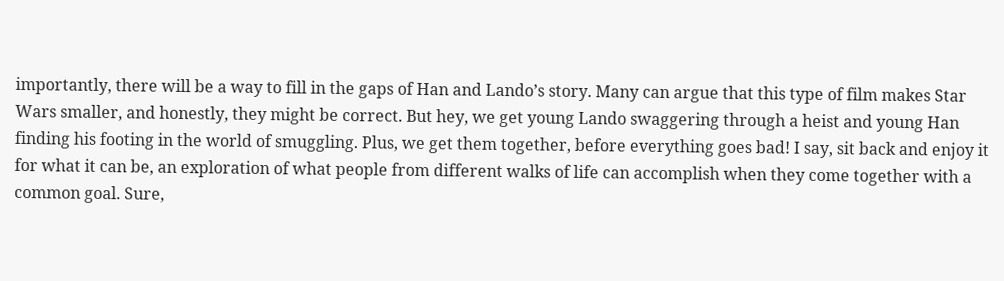importantly, there will be a way to fill in the gaps of Han and Lando’s story. Many can argue that this type of film makes Star Wars smaller, and honestly, they might be correct. But hey, we get young Lando swaggering through a heist and young Han finding his footing in the world of smuggling. Plus, we get them together, before everything goes bad! I say, sit back and enjoy it for what it can be, an exploration of what people from different walks of life can accomplish when they come together with a common goal. Sure,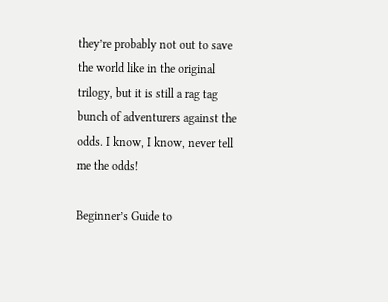they’re probably not out to save the world like in the original trilogy, but it is still a rag tag bunch of adventurers against the odds. I know, I know, never tell me the odds!

Beginner’s Guide to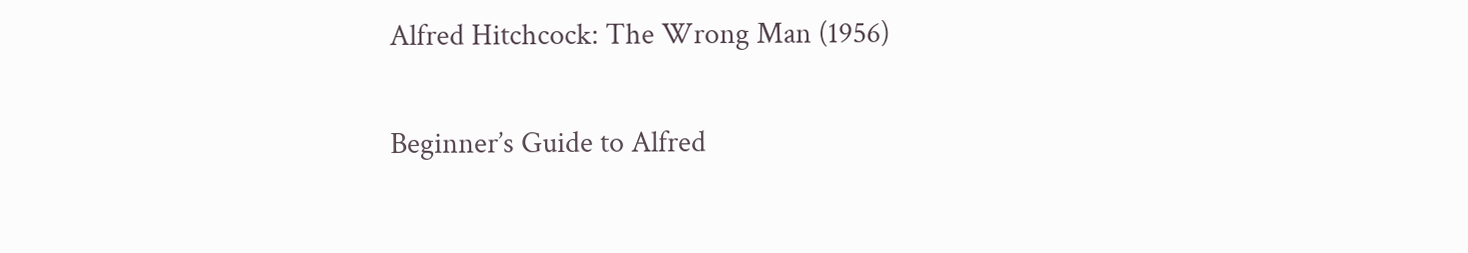Alfred Hitchcock: The Wrong Man (1956)

Beginner’s Guide to Alfred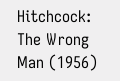Hitchcock: The Wrong Man (1956)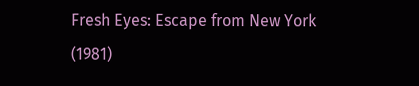Fresh Eyes: Escape from New York (1981)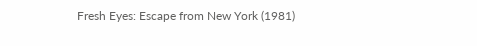Fresh Eyes: Escape from New York (1981)